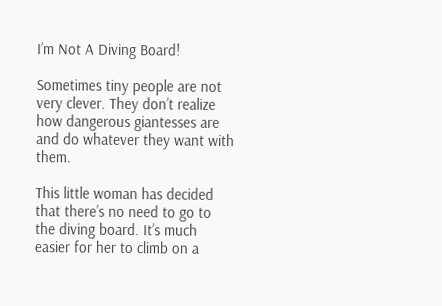I’m Not A Diving Board!

Sometimes tiny people are not very clever. They don’t realize how dangerous giantesses are and do whatever they want with them.

This little woman has decided that there’s no need to go to the diving board. It’s much easier for her to climb on a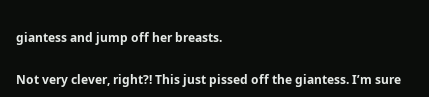giantess and jump off her breasts.

Not very clever, right?! This just pissed off the giantess. I’m sure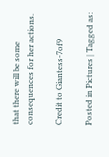that there will be some consequences for her actions.

Credit to Giantess-7of9

Posted in Pictures | Tagged as: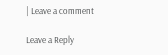| Leave a comment

Leave a Reply